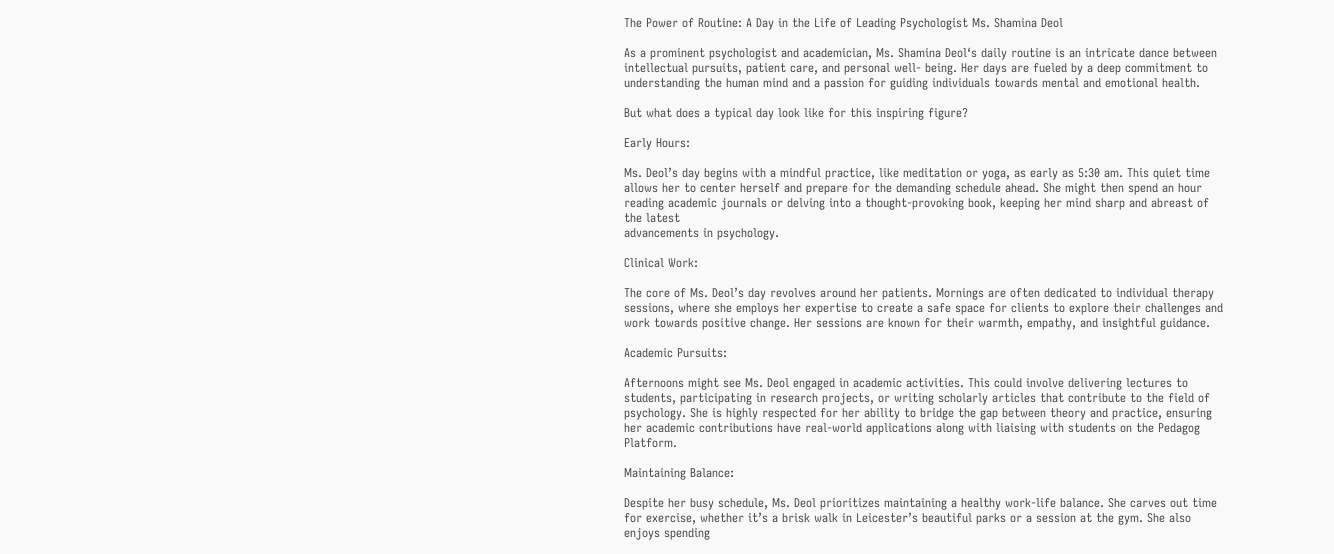The Power of Routine: A Day in the Life of Leading Psychologist Ms. Shamina Deol

As a prominent psychologist and academician, Ms. Shamina Deol‘s daily routine is an intricate dance between intellectual pursuits, patient care, and personal well- being. Her days are fueled by a deep commitment to understanding the human mind and a passion for guiding individuals towards mental and emotional health.

But what does a typical day look like for this inspiring figure?

Early Hours:

Ms. Deol’s day begins with a mindful practice, like meditation or yoga, as early as 5:30 am. This quiet time allows her to center herself and prepare for the demanding schedule ahead. She might then spend an hour reading academic journals or delving into a thought-provoking book, keeping her mind sharp and abreast of the latest
advancements in psychology.

Clinical Work:

The core of Ms. Deol’s day revolves around her patients. Mornings are often dedicated to individual therapy sessions, where she employs her expertise to create a safe space for clients to explore their challenges and work towards positive change. Her sessions are known for their warmth, empathy, and insightful guidance.

Academic Pursuits:

Afternoons might see Ms. Deol engaged in academic activities. This could involve delivering lectures to students, participating in research projects, or writing scholarly articles that contribute to the field of psychology. She is highly respected for her ability to bridge the gap between theory and practice, ensuring her academic contributions have real-world applications along with liaising with students on the Pedagog Platform.

Maintaining Balance:

Despite her busy schedule, Ms. Deol prioritizes maintaining a healthy work-life balance. She carves out time for exercise, whether it’s a brisk walk in Leicester’s beautiful parks or a session at the gym. She also enjoys spending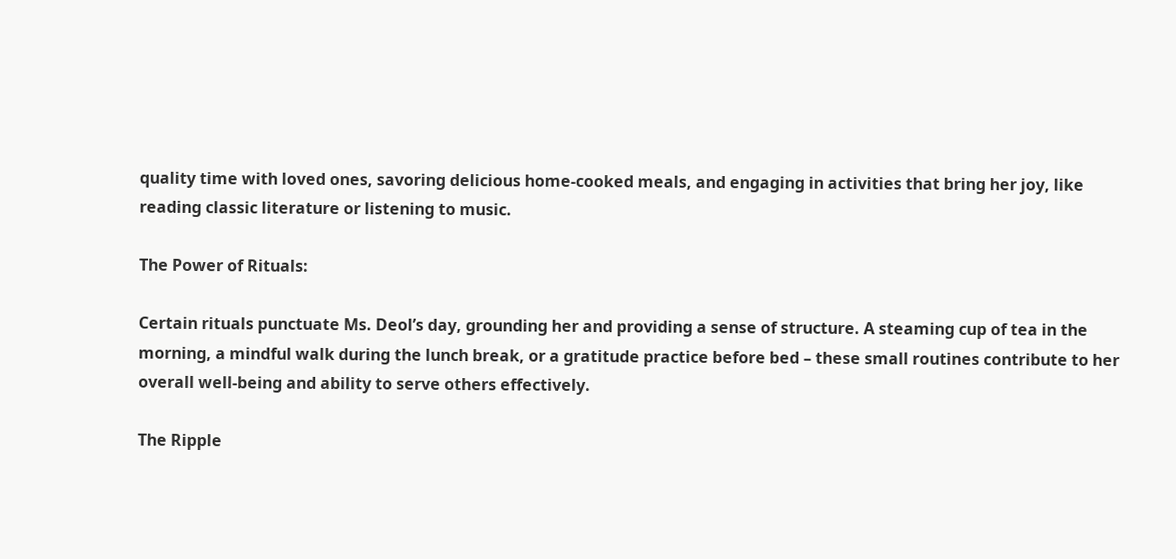quality time with loved ones, savoring delicious home-cooked meals, and engaging in activities that bring her joy, like reading classic literature or listening to music.

The Power of Rituals:

Certain rituals punctuate Ms. Deol’s day, grounding her and providing a sense of structure. A steaming cup of tea in the morning, a mindful walk during the lunch break, or a gratitude practice before bed – these small routines contribute to her overall well-being and ability to serve others effectively.

The Ripple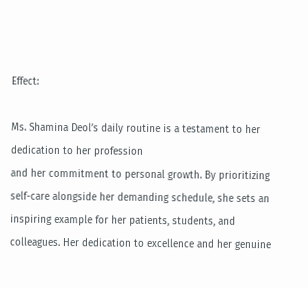Effect:

Ms. Shamina Deol’s daily routine is a testament to her dedication to her profession
and her commitment to personal growth. By prioritizing self-care alongside her demanding schedule, she sets an inspiring example for her patients, students, and colleagues. Her dedication to excellence and her genuine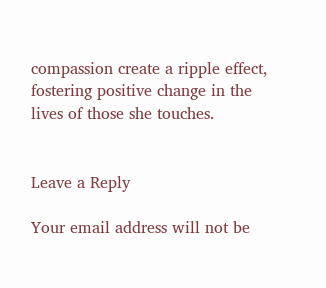compassion create a ripple effect, fostering positive change in the lives of those she touches.


Leave a Reply

Your email address will not be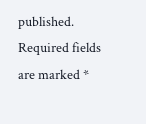published. Required fields are marked *